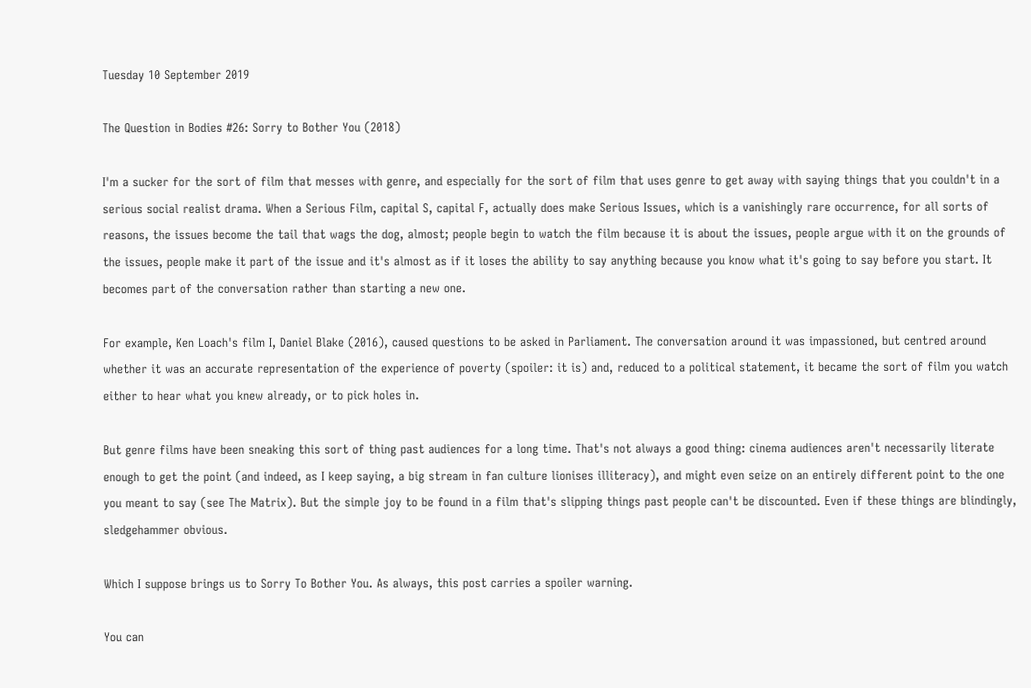Tuesday 10 September 2019

The Question in Bodies #26: Sorry to Bother You (2018)

I'm a sucker for the sort of film that messes with genre, and especially for the sort of film that uses genre to get away with saying things that you couldn't in a serious social realist drama. When a Serious Film, capital S, capital F, actually does make Serious Issues, which is a vanishingly rare occurrence, for all sorts of reasons, the issues become the tail that wags the dog, almost; people begin to watch the film because it is about the issues, people argue with it on the grounds of the issues, people make it part of the issue and it's almost as if it loses the ability to say anything because you know what it's going to say before you start. It becomes part of the conversation rather than starting a new one.

For example, Ken Loach's film I, Daniel Blake (2016), caused questions to be asked in Parliament. The conversation around it was impassioned, but centred around whether it was an accurate representation of the experience of poverty (spoiler: it is) and, reduced to a political statement, it became the sort of film you watch either to hear what you knew already, or to pick holes in.

But genre films have been sneaking this sort of thing past audiences for a long time. That's not always a good thing: cinema audiences aren't necessarily literate enough to get the point (and indeed, as I keep saying, a big stream in fan culture lionises illiteracy), and might even seize on an entirely different point to the one you meant to say (see The Matrix). But the simple joy to be found in a film that's slipping things past people can't be discounted. Even if these things are blindingly, sledgehammer obvious.

Which I suppose brings us to Sorry To Bother You. As always, this post carries a spoiler warning.

You can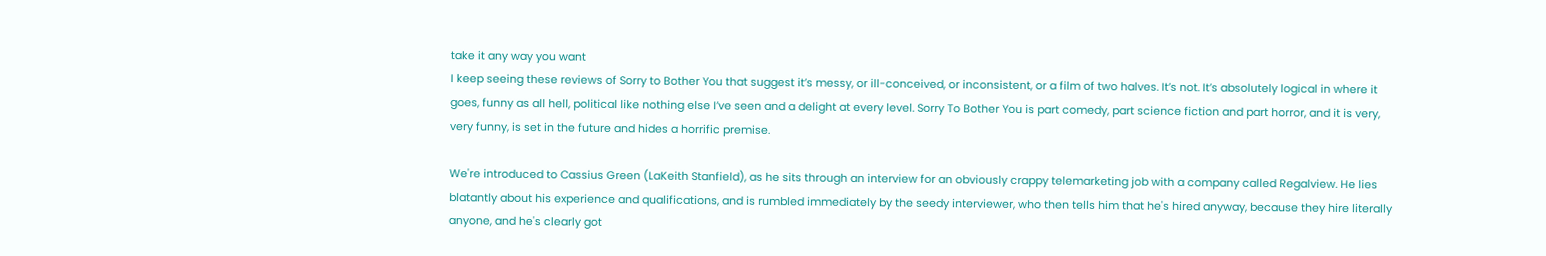take it any way you want
I keep seeing these reviews of Sorry to Bother You that suggest it’s messy, or ill-conceived, or inconsistent, or a film of two halves. It’s not. It’s absolutely logical in where it goes, funny as all hell, political like nothing else I’ve seen and a delight at every level. Sorry To Bother You is part comedy, part science fiction and part horror, and it is very, very funny, is set in the future and hides a horrific premise.

We're introduced to Cassius Green (LaKeith Stanfield), as he sits through an interview for an obviously crappy telemarketing job with a company called Regalview. He lies blatantly about his experience and qualifications, and is rumbled immediately by the seedy interviewer, who then tells him that he's hired anyway, because they hire literally anyone, and he's clearly got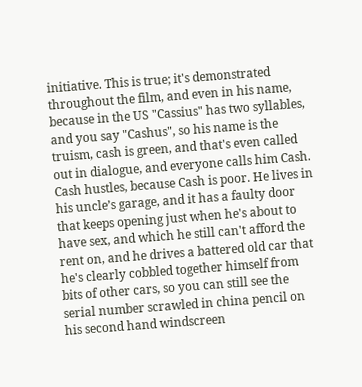initiative. This is true; it's demonstrated throughout the film, and even in his name, because in the US "Cassius" has two syllables, and you say "Cashus", so his name is the truism, cash is green, and that's even called out in dialogue, and everyone calls him Cash. Cash hustles, because Cash is poor. He lives in his uncle’s garage, and it has a faulty door that keeps opening just when he's about to have sex, and which he still can't afford the rent on, and he drives a battered old car that he's clearly cobbled together himself from bits of other cars, so you can still see the serial number scrawled in china pencil on his second hand windscreen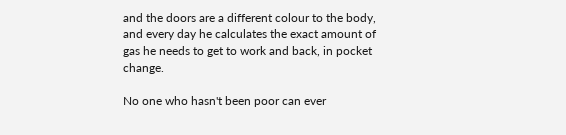and the doors are a different colour to the body, and every day he calculates the exact amount of gas he needs to get to work and back, in pocket change.

No one who hasn't been poor can ever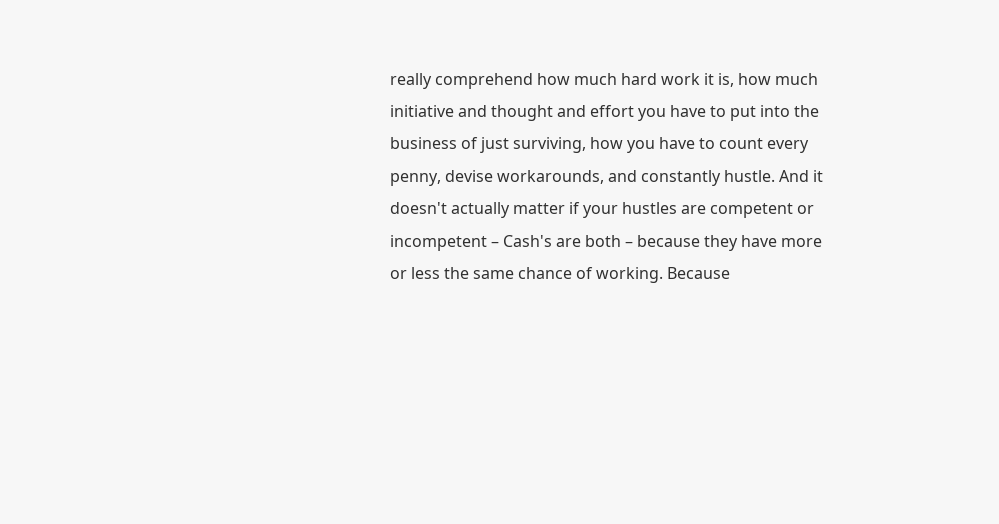really comprehend how much hard work it is, how much initiative and thought and effort you have to put into the business of just surviving, how you have to count every penny, devise workarounds, and constantly hustle. And it doesn't actually matter if your hustles are competent or incompetent – Cash's are both – because they have more or less the same chance of working. Because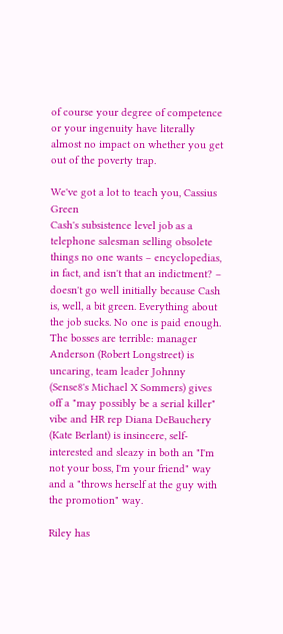of course your degree of competence or your ingenuity have literally almost no impact on whether you get out of the poverty trap.

We've got a lot to teach you, Cassius Green
Cash's subsistence level job as a telephone salesman selling obsolete things no one wants – encyclopedias, in fact, and isn't that an indictment? – doesn't go well initially because Cash is, well, a bit green. Everything about the job sucks. No one is paid enough. The bosses are terrible: manager Anderson (Robert Longstreet) is uncaring, team leader Johnny (Sense8's Michael X Sommers) gives off a "may possibly be a serial killer" vibe and HR rep Diana DeBauchery (Kate Berlant) is insincere, self-interested and sleazy in both an "I'm not your boss, I'm your friend" way and a "throws herself at the guy with the promotion" way.

Riley has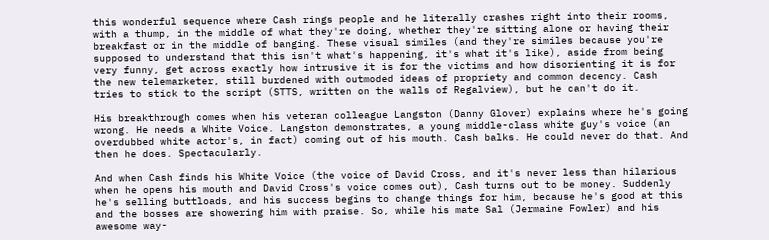this wonderful sequence where Cash rings people and he literally crashes right into their rooms, with a thump, in the middle of what they're doing, whether they're sitting alone or having their breakfast or in the middle of banging. These visual similes (and they're similes because you're supposed to understand that this isn't what's happening, it's what it's like), aside from being very funny, get across exactly how intrusive it is for the victims and how disorienting it is for the new telemarketer, still burdened with outmoded ideas of propriety and common decency. Cash tries to stick to the script (STTS, written on the walls of Regalview), but he can't do it.

His breakthrough comes when his veteran colleague Langston (Danny Glover) explains where he's going wrong. He needs a White Voice. Langston demonstrates, a young middle-class white guy's voice (an overdubbed white actor's, in fact) coming out of his mouth. Cash balks. He could never do that. And then he does. Spectacularly.

And when Cash finds his White Voice (the voice of David Cross, and it's never less than hilarious when he opens his mouth and David Cross's voice comes out), Cash turns out to be money. Suddenly he's selling buttloads, and his success begins to change things for him, because he's good at this and the bosses are showering him with praise. So, while his mate Sal (Jermaine Fowler) and his awesome way-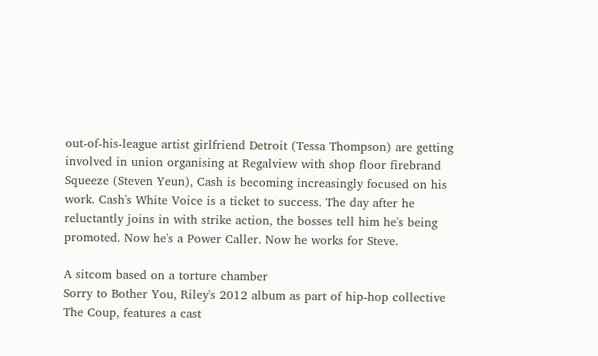out-of-his-league artist girlfriend Detroit (Tessa Thompson) are getting involved in union organising at Regalview with shop floor firebrand Squeeze (Steven Yeun), Cash is becoming increasingly focused on his work. Cash's White Voice is a ticket to success. The day after he reluctantly joins in with strike action, the bosses tell him he's being promoted. Now he's a Power Caller. Now he works for Steve.

A sitcom based on a torture chamber
Sorry to Bother You, Riley's 2012 album as part of hip-hop collective The Coup, features a cast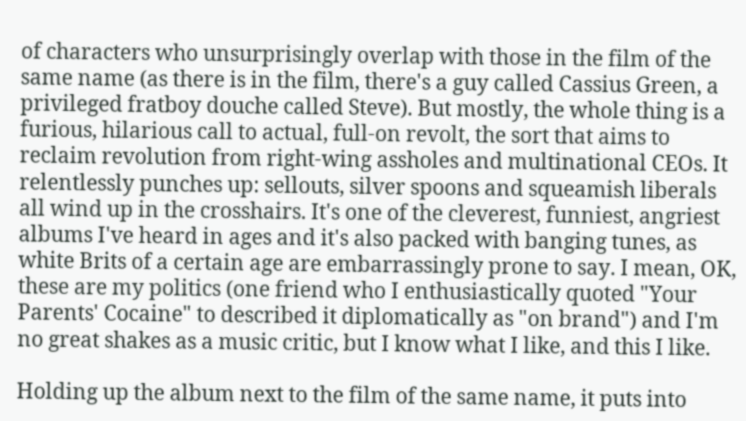of characters who unsurprisingly overlap with those in the film of the same name (as there is in the film, there's a guy called Cassius Green, a privileged fratboy douche called Steve). But mostly, the whole thing is a furious, hilarious call to actual, full-on revolt, the sort that aims to reclaim revolution from right-wing assholes and multinational CEOs. It relentlessly punches up: sellouts, silver spoons and squeamish liberals all wind up in the crosshairs. It's one of the cleverest, funniest, angriest albums I've heard in ages and it's also packed with banging tunes, as white Brits of a certain age are embarrassingly prone to say. I mean, OK, these are my politics (one friend who I enthusiastically quoted "Your Parents' Cocaine" to described it diplomatically as "on brand") and I'm no great shakes as a music critic, but I know what I like, and this I like.

Holding up the album next to the film of the same name, it puts into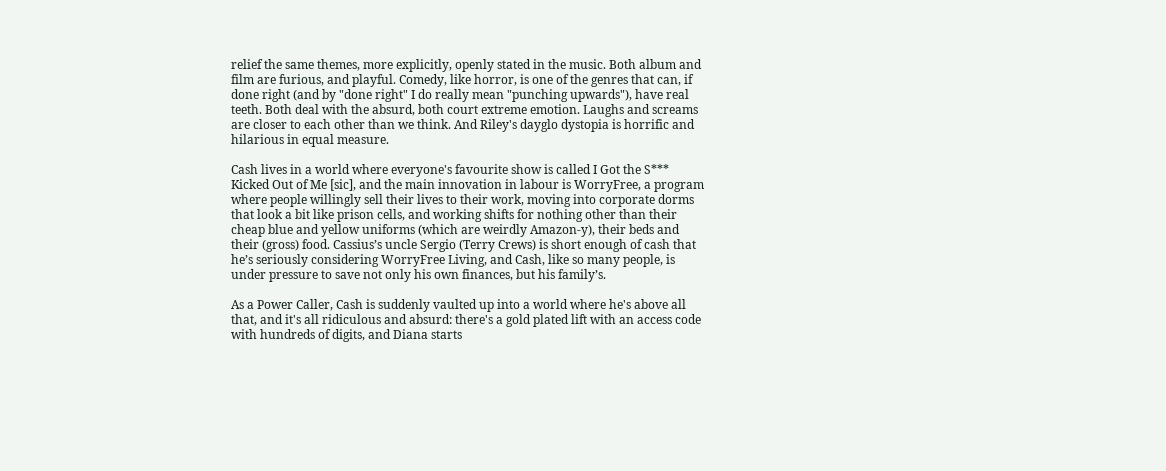relief the same themes, more explicitly, openly stated in the music. Both album and film are furious, and playful. Comedy, like horror, is one of the genres that can, if done right (and by "done right" I do really mean "punching upwards"), have real teeth. Both deal with the absurd, both court extreme emotion. Laughs and screams are closer to each other than we think. And Riley's dayglo dystopia is horrific and hilarious in equal measure.

Cash lives in a world where everyone's favourite show is called I Got the S*** Kicked Out of Me [sic], and the main innovation in labour is WorryFree, a program where people willingly sell their lives to their work, moving into corporate dorms that look a bit like prison cells, and working shifts for nothing other than their cheap blue and yellow uniforms (which are weirdly Amazon-y), their beds and their (gross) food. Cassius’s uncle Sergio (Terry Crews) is short enough of cash that he’s seriously considering WorryFree Living, and Cash, like so many people, is under pressure to save not only his own finances, but his family’s.

As a Power Caller, Cash is suddenly vaulted up into a world where he's above all that, and it's all ridiculous and absurd: there's a gold plated lift with an access code with hundreds of digits, and Diana starts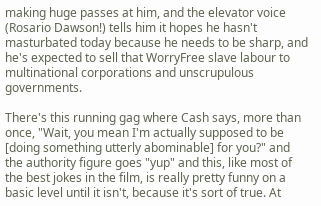making huge passes at him, and the elevator voice (Rosario Dawson!) tells him it hopes he hasn't masturbated today because he needs to be sharp, and he's expected to sell that WorryFree slave labour to multinational corporations and unscrupulous governments.

There's this running gag where Cash says, more than once, "Wait, you mean I'm actually supposed to be [doing something utterly abominable] for you?" and the authority figure goes "yup" and this, like most of the best jokes in the film, is really pretty funny on a basic level until it isn't, because it's sort of true. At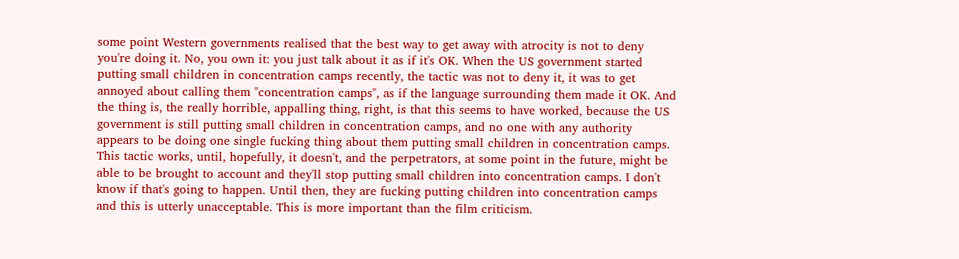some point Western governments realised that the best way to get away with atrocity is not to deny you're doing it. No, you own it: you just talk about it as if it's OK. When the US government started putting small children in concentration camps recently, the tactic was not to deny it, it was to get annoyed about calling them "concentration camps", as if the language surrounding them made it OK. And the thing is, the really horrible, appalling thing, right, is that this seems to have worked, because the US government is still putting small children in concentration camps, and no one with any authority appears to be doing one single fucking thing about them putting small children in concentration camps. This tactic works, until, hopefully, it doesn't, and the perpetrators, at some point in the future, might be able to be brought to account and they'll stop putting small children into concentration camps. I don't know if that's going to happen. Until then, they are fucking putting children into concentration camps and this is utterly unacceptable. This is more important than the film criticism.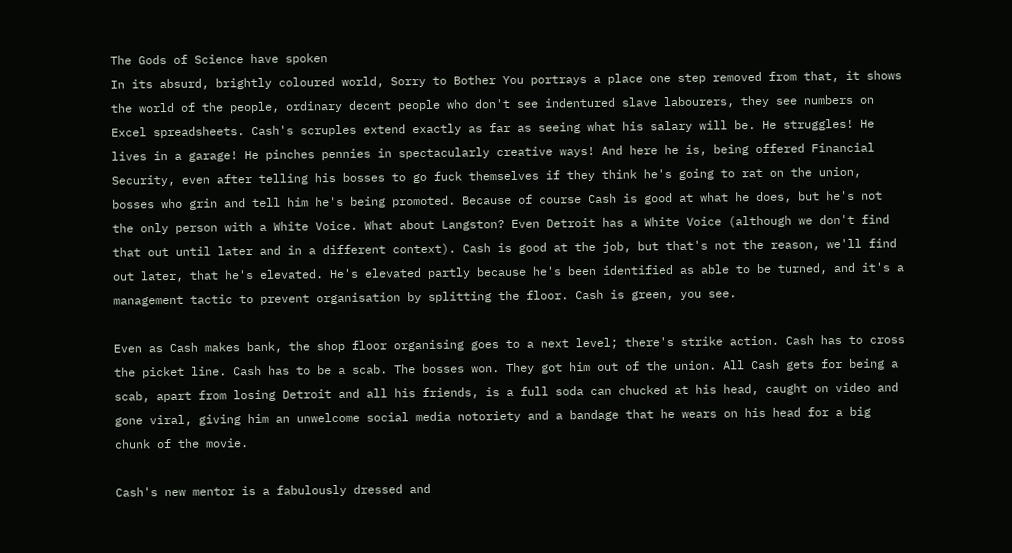The Gods of Science have spoken
In its absurd, brightly coloured world, Sorry to Bother You portrays a place one step removed from that, it shows the world of the people, ordinary decent people who don't see indentured slave labourers, they see numbers on Excel spreadsheets. Cash's scruples extend exactly as far as seeing what his salary will be. He struggles! He lives in a garage! He pinches pennies in spectacularly creative ways! And here he is, being offered Financial Security, even after telling his bosses to go fuck themselves if they think he's going to rat on the union, bosses who grin and tell him he's being promoted. Because of course Cash is good at what he does, but he's not the only person with a White Voice. What about Langston? Even Detroit has a White Voice (although we don't find that out until later and in a different context). Cash is good at the job, but that's not the reason, we'll find out later, that he's elevated. He's elevated partly because he's been identified as able to be turned, and it's a management tactic to prevent organisation by splitting the floor. Cash is green, you see.

Even as Cash makes bank, the shop floor organising goes to a next level; there's strike action. Cash has to cross the picket line. Cash has to be a scab. The bosses won. They got him out of the union. All Cash gets for being a scab, apart from losing Detroit and all his friends, is a full soda can chucked at his head, caught on video and gone viral, giving him an unwelcome social media notoriety and a bandage that he wears on his head for a big chunk of the movie.

Cash's new mentor is a fabulously dressed and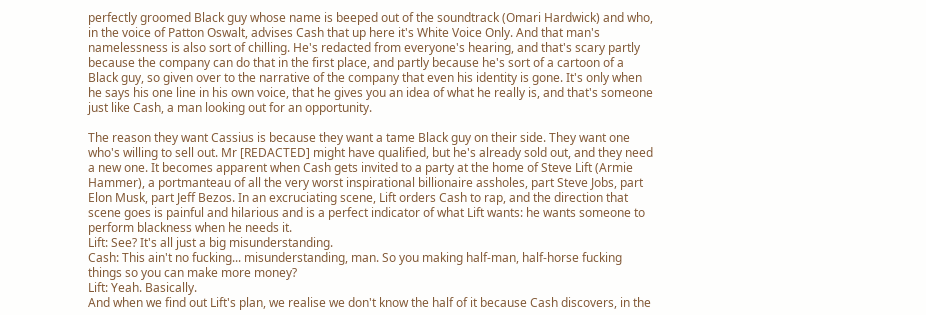perfectly groomed Black guy whose name is beeped out of the soundtrack (Omari Hardwick) and who, in the voice of Patton Oswalt, advises Cash that up here it's White Voice Only. And that man's namelessness is also sort of chilling. He's redacted from everyone's hearing, and that's scary partly because the company can do that in the first place, and partly because he's sort of a cartoon of a Black guy, so given over to the narrative of the company that even his identity is gone. It's only when he says his one line in his own voice, that he gives you an idea of what he really is, and that's someone just like Cash, a man looking out for an opportunity.

The reason they want Cassius is because they want a tame Black guy on their side. They want one who's willing to sell out. Mr [REDACTED] might have qualified, but he's already sold out, and they need a new one. It becomes apparent when Cash gets invited to a party at the home of Steve Lift (Armie Hammer), a portmanteau of all the very worst inspirational billionaire assholes, part Steve Jobs, part Elon Musk, part Jeff Bezos. In an excruciating scene, Lift orders Cash to rap, and the direction that scene goes is painful and hilarious and is a perfect indicator of what Lift wants: he wants someone to perform blackness when he needs it.
Lift: See? It's all just a big misunderstanding.
Cash: This ain't no fucking... misunderstanding, man. So you making half-man, half-horse fucking things so you can make more money?
Lift: Yeah. Basically.
And when we find out Lift's plan, we realise we don't know the half of it because Cash discovers, in the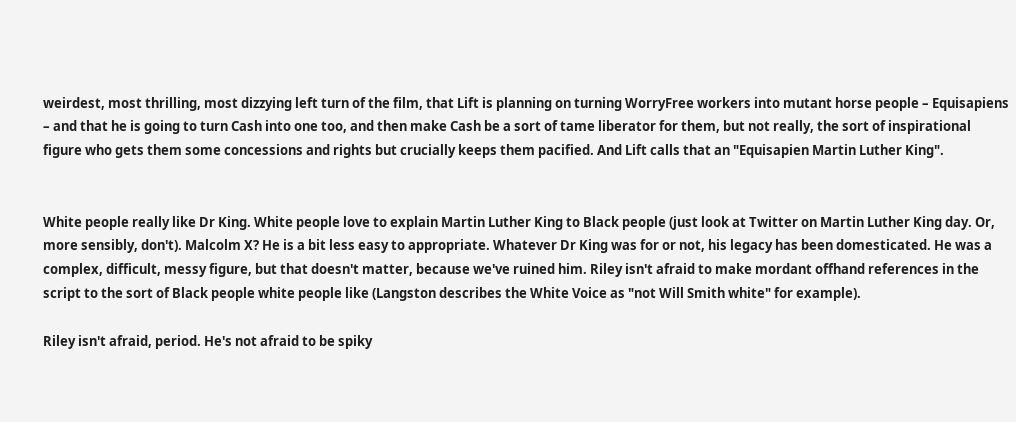weirdest, most thrilling, most dizzying left turn of the film, that Lift is planning on turning WorryFree workers into mutant horse people – Equisapiens – and that he is going to turn Cash into one too, and then make Cash be a sort of tame liberator for them, but not really, the sort of inspirational figure who gets them some concessions and rights but crucially keeps them pacified. And Lift calls that an "Equisapien Martin Luther King".


White people really like Dr King. White people love to explain Martin Luther King to Black people (just look at Twitter on Martin Luther King day. Or, more sensibly, don't). Malcolm X? He is a bit less easy to appropriate. Whatever Dr King was for or not, his legacy has been domesticated. He was a complex, difficult, messy figure, but that doesn't matter, because we've ruined him. Riley isn't afraid to make mordant offhand references in the script to the sort of Black people white people like (Langston describes the White Voice as "not Will Smith white" for example).

Riley isn't afraid, period. He's not afraid to be spiky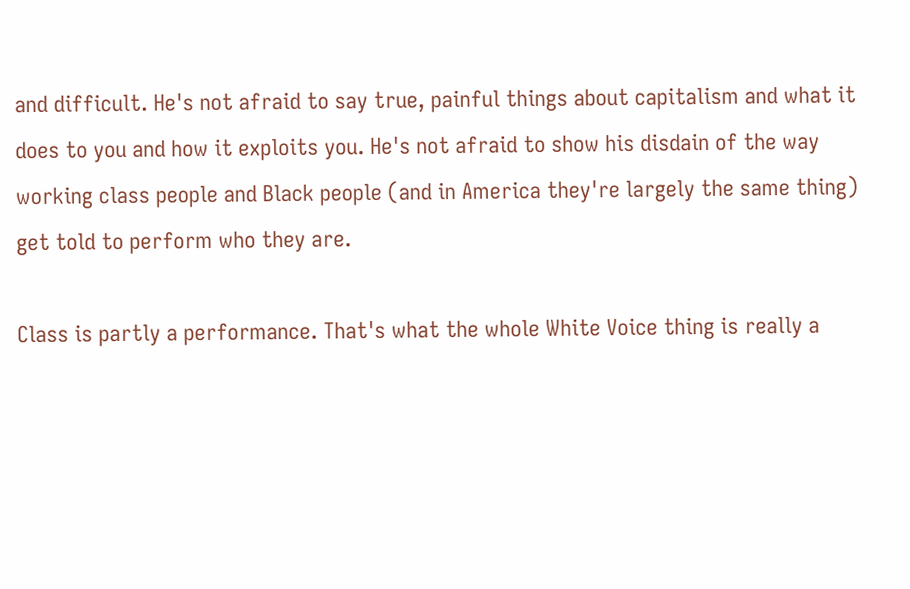and difficult. He's not afraid to say true, painful things about capitalism and what it does to you and how it exploits you. He's not afraid to show his disdain of the way working class people and Black people (and in America they're largely the same thing) get told to perform who they are.

Class is partly a performance. That's what the whole White Voice thing is really a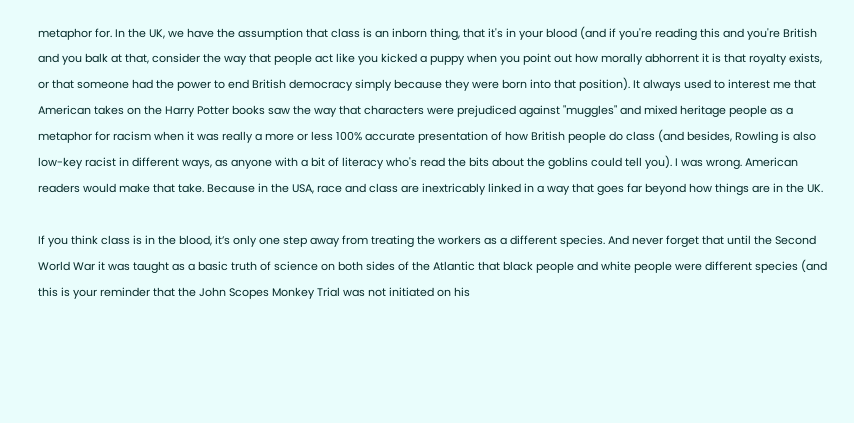metaphor for. In the UK, we have the assumption that class is an inborn thing, that it's in your blood (and if you're reading this and you're British and you balk at that, consider the way that people act like you kicked a puppy when you point out how morally abhorrent it is that royalty exists, or that someone had the power to end British democracy simply because they were born into that position). It always used to interest me that American takes on the Harry Potter books saw the way that characters were prejudiced against "muggles" and mixed heritage people as a metaphor for racism when it was really a more or less 100% accurate presentation of how British people do class (and besides, Rowling is also low-key racist in different ways, as anyone with a bit of literacy who's read the bits about the goblins could tell you). I was wrong. American readers would make that take. Because in the USA, race and class are inextricably linked in a way that goes far beyond how things are in the UK.

If you think class is in the blood, it’s only one step away from treating the workers as a different species. And never forget that until the Second World War it was taught as a basic truth of science on both sides of the Atlantic that black people and white people were different species (and this is your reminder that the John Scopes Monkey Trial was not initiated on his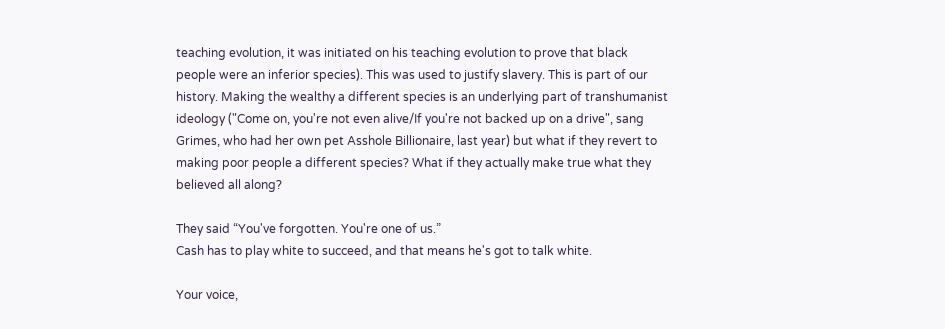teaching evolution, it was initiated on his teaching evolution to prove that black people were an inferior species). This was used to justify slavery. This is part of our history. Making the wealthy a different species is an underlying part of transhumanist ideology ("Come on, you're not even alive/If you're not backed up on a drive", sang Grimes, who had her own pet Asshole Billionaire, last year) but what if they revert to making poor people a different species? What if they actually make true what they believed all along?

They said “You've forgotten. You're one of us.”
Cash has to play white to succeed, and that means he's got to talk white.

Your voice,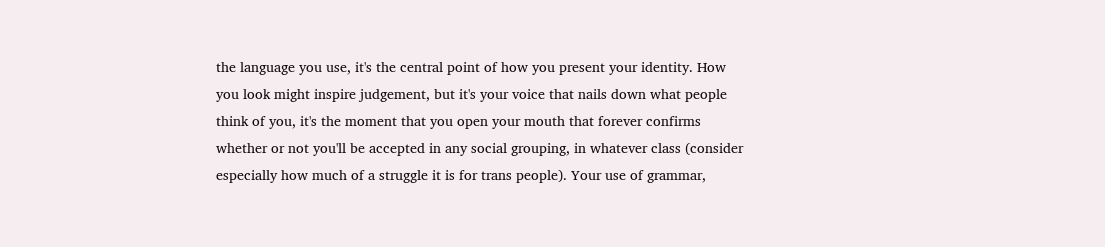the language you use, it's the central point of how you present your identity. How you look might inspire judgement, but it's your voice that nails down what people think of you, it's the moment that you open your mouth that forever confirms whether or not you'll be accepted in any social grouping, in whatever class (consider especially how much of a struggle it is for trans people). Your use of grammar,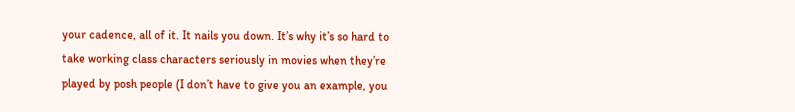your cadence, all of it. It nails you down. It’s why it’s so hard to take working class characters seriously in movies when they’re played by posh people (I don’t have to give you an example, you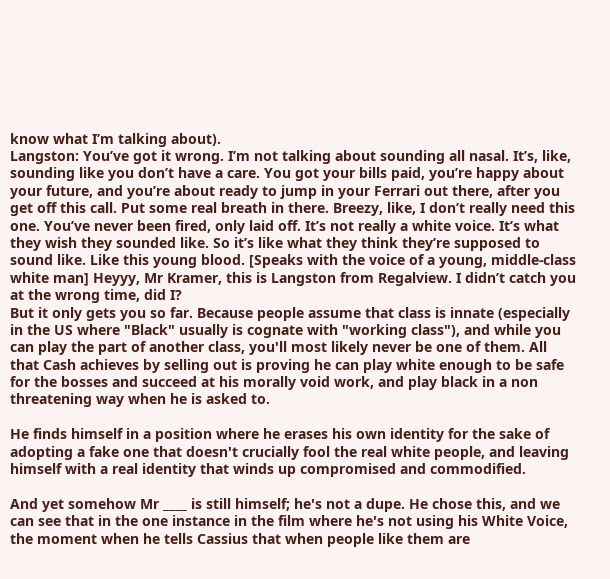know what I’m talking about).
Langston: You’ve got it wrong. I’m not talking about sounding all nasal. It’s, like, sounding like you don’t have a care. You got your bills paid, you’re happy about your future, and you’re about ready to jump in your Ferrari out there, after you get off this call. Put some real breath in there. Breezy, like, I don’t really need this one. You’ve never been fired, only laid off. It’s not really a white voice. It’s what they wish they sounded like. So it’s like what they think they’re supposed to sound like. Like this young blood. [Speaks with the voice of a young, middle-class white man] Heyyy, Mr Kramer, this is Langston from Regalview. I didn’t catch you at the wrong time, did I?
But it only gets you so far. Because people assume that class is innate (especially in the US where "Black" usually is cognate with "working class"), and while you can play the part of another class, you'll most likely never be one of them. All that Cash achieves by selling out is proving he can play white enough to be safe for the bosses and succeed at his morally void work, and play black in a non threatening way when he is asked to.

He finds himself in a position where he erases his own identity for the sake of adopting a fake one that doesn't crucially fool the real white people, and leaving himself with a real identity that winds up compromised and commodified.

And yet somehow Mr ____ is still himself; he's not a dupe. He chose this, and we can see that in the one instance in the film where he's not using his White Voice, the moment when he tells Cassius that when people like them are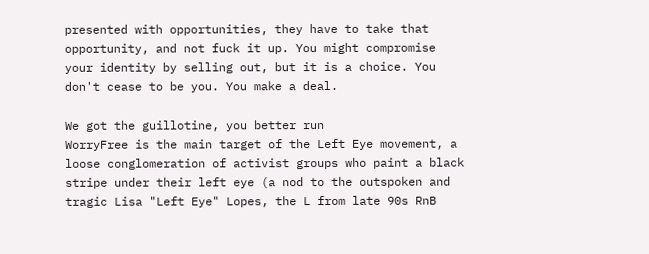presented with opportunities, they have to take that opportunity, and not fuck it up. You might compromise your identity by selling out, but it is a choice. You don't cease to be you. You make a deal.

We got the guillotine, you better run
WorryFree is the main target of the Left Eye movement, a loose conglomeration of activist groups who paint a black stripe under their left eye (a nod to the outspoken and tragic Lisa "Left Eye" Lopes, the L from late 90s RnB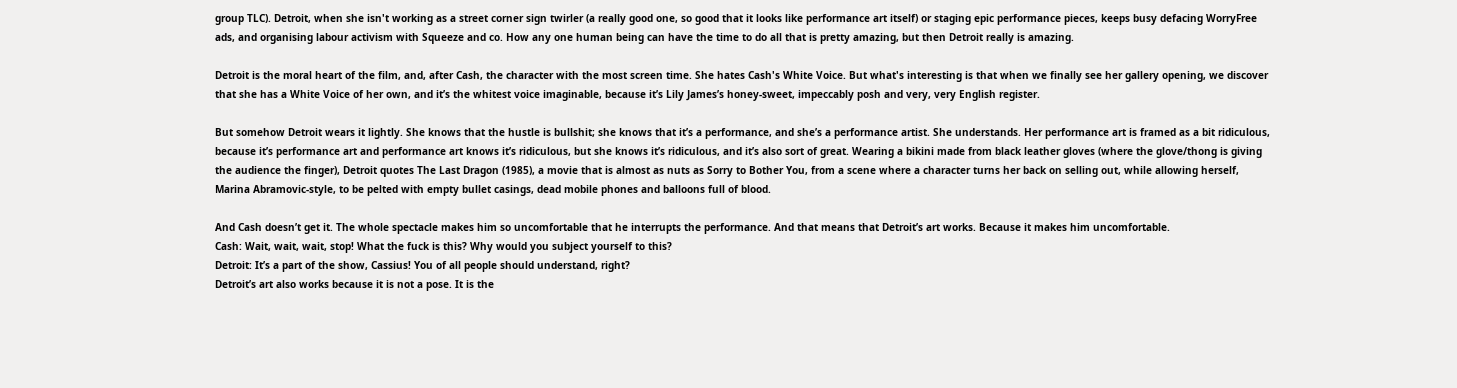group TLC). Detroit, when she isn't working as a street corner sign twirler (a really good one, so good that it looks like performance art itself) or staging epic performance pieces, keeps busy defacing WorryFree ads, and organising labour activism with Squeeze and co. How any one human being can have the time to do all that is pretty amazing, but then Detroit really is amazing.

Detroit is the moral heart of the film, and, after Cash, the character with the most screen time. She hates Cash's White Voice. But what's interesting is that when we finally see her gallery opening, we discover that she has a White Voice of her own, and it’s the whitest voice imaginable, because it’s Lily James’s honey-sweet, impeccably posh and very, very English register.

But somehow Detroit wears it lightly. She knows that the hustle is bullshit; she knows that it’s a performance, and she’s a performance artist. She understands. Her performance art is framed as a bit ridiculous, because it’s performance art and performance art knows it’s ridiculous, but she knows it’s ridiculous, and it’s also sort of great. Wearing a bikini made from black leather gloves (where the glove/thong is giving the audience the finger), Detroit quotes The Last Dragon (1985), a movie that is almost as nuts as Sorry to Bother You, from a scene where a character turns her back on selling out, while allowing herself, Marina Abramovic-style, to be pelted with empty bullet casings, dead mobile phones and balloons full of blood.

And Cash doesn’t get it. The whole spectacle makes him so uncomfortable that he interrupts the performance. And that means that Detroit’s art works. Because it makes him uncomfortable.
Cash: Wait, wait, wait, stop! What the fuck is this? Why would you subject yourself to this?
Detroit: It’s a part of the show, Cassius! You of all people should understand, right?
Detroit’s art also works because it is not a pose. It is the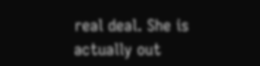real deal. She is actually out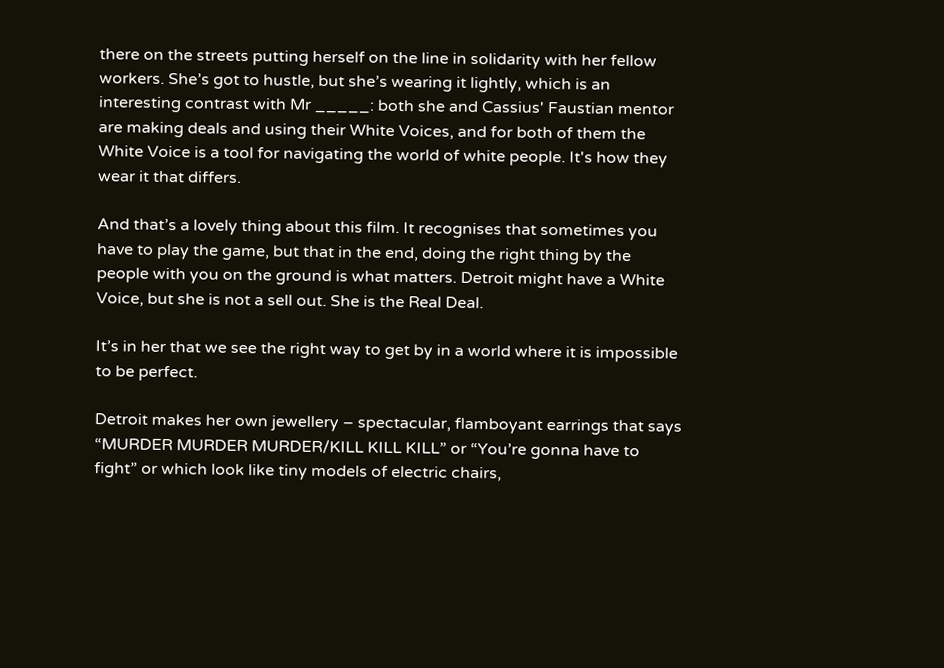there on the streets putting herself on the line in solidarity with her fellow workers. She’s got to hustle, but she’s wearing it lightly, which is an interesting contrast with Mr _____: both she and Cassius' Faustian mentor are making deals and using their White Voices, and for both of them the White Voice is a tool for navigating the world of white people. It's how they wear it that differs.

And that’s a lovely thing about this film. It recognises that sometimes you have to play the game, but that in the end, doing the right thing by the people with you on the ground is what matters. Detroit might have a White Voice, but she is not a sell out. She is the Real Deal.

It’s in her that we see the right way to get by in a world where it is impossible to be perfect.

Detroit makes her own jewellery – spectacular, flamboyant earrings that says “MURDER MURDER MURDER/KILL KILL KILL” or “You’re gonna have to fight” or which look like tiny models of electric chairs,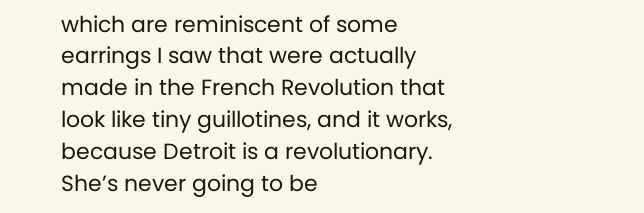which are reminiscent of some earrings I saw that were actually made in the French Revolution that look like tiny guillotines, and it works, because Detroit is a revolutionary. She’s never going to be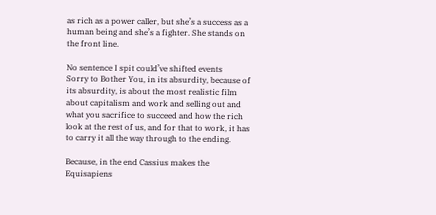as rich as a power caller, but she’s a success as a human being and she’s a fighter. She stands on the front line.

No sentence I spit could’ve shifted events
Sorry to Bother You, in its absurdity, because of its absurdity, is about the most realistic film about capitalism and work and selling out and what you sacrifice to succeed and how the rich look at the rest of us, and for that to work, it has to carry it all the way through to the ending.

Because, in the end Cassius makes the Equisapiens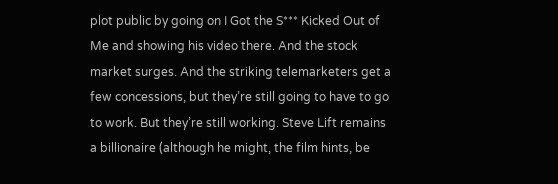plot public by going on I Got the S*** Kicked Out of Me and showing his video there. And the stock market surges. And the striking telemarketers get a few concessions, but they’re still going to have to go to work. But they’re still working. Steve Lift remains a billionaire (although he might, the film hints, be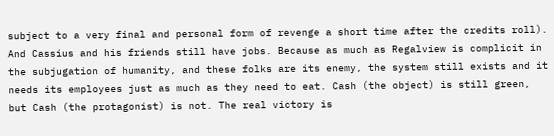subject to a very final and personal form of revenge a short time after the credits roll). And Cassius and his friends still have jobs. Because as much as Regalview is complicit in the subjugation of humanity, and these folks are its enemy, the system still exists and it needs its employees just as much as they need to eat. Cash (the object) is still green, but Cash (the protagonist) is not. The real victory is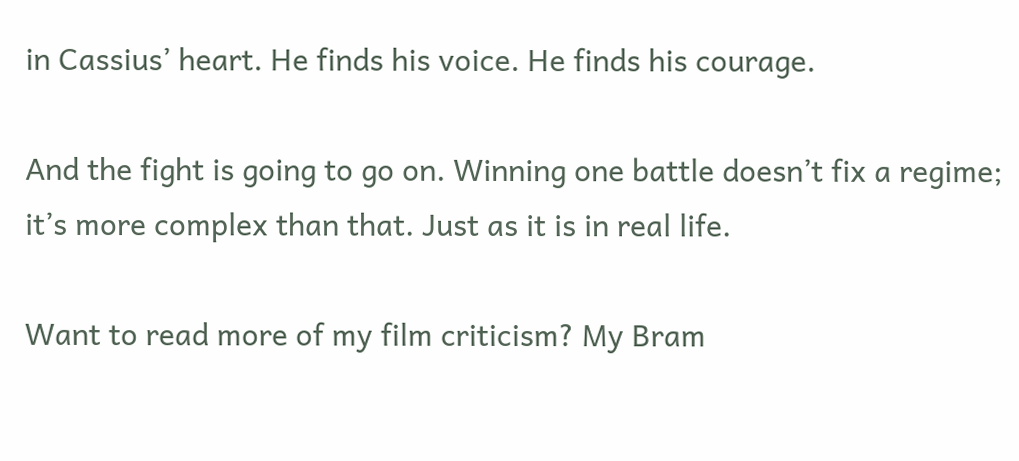in Cassius’ heart. He finds his voice. He finds his courage.

And the fight is going to go on. Winning one battle doesn’t fix a regime; it’s more complex than that. Just as it is in real life.

Want to read more of my film criticism? My Bram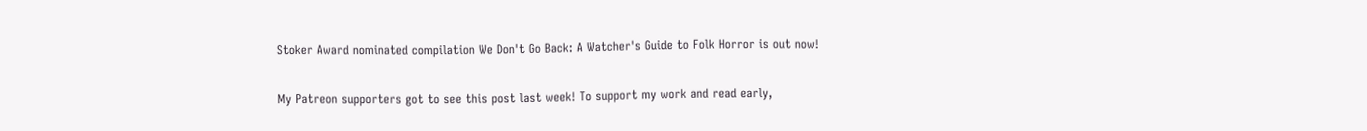Stoker Award nominated compilation We Don't Go Back: A Watcher's Guide to Folk Horror is out now!

My Patreon supporters got to see this post last week! To support my work and read early,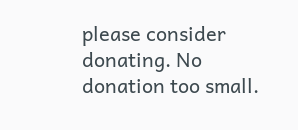please consider donating. No donation too small.